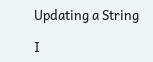Updating a String

I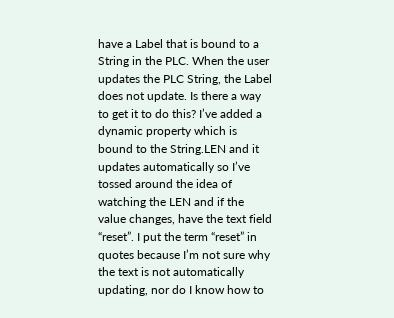have a Label that is bound to a String in the PLC. When the user updates the PLC String, the Label does not update. Is there a way to get it to do this? I’ve added a dynamic property which is bound to the String.LEN and it updates automatically so I’ve tossed around the idea of watching the LEN and if the value changes, have the text field “reset”. I put the term “reset” in quotes because I’m not sure why the text is not automatically updating, nor do I know how to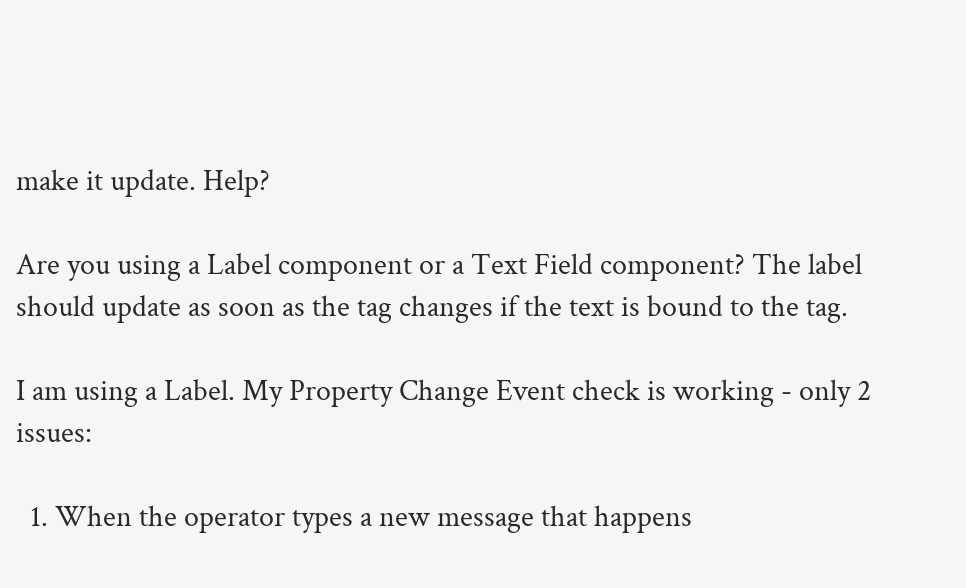make it update. Help?

Are you using a Label component or a Text Field component? The label should update as soon as the tag changes if the text is bound to the tag.

I am using a Label. My Property Change Event check is working - only 2 issues:

  1. When the operator types a new message that happens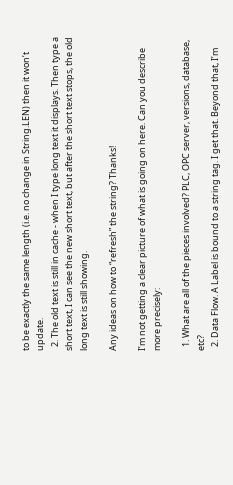to be exactly the same length (i.e. no change in String.LEN) then it won’t update.
  2. The old text is still in cache - when I type long text it displays. Then type a short text, I can see the new short text, but after the short text stops, the old long text is still showing.

Any ideas on how to “refresh” the string? Thanks!

I’m not getting a clear picture of what is going on here. Can you describe more precisely:

  1. What are all of the pieces involved? PLC, OPC server, versions, database, etc?
  2. Data Flow. A Label is bound to a string tag. I get that. Beyond that, I’m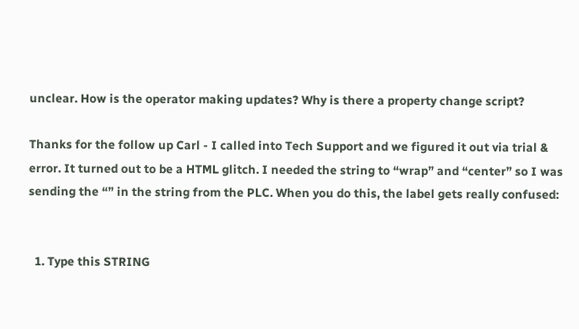unclear. How is the operator making updates? Why is there a property change script?

Thanks for the follow up Carl - I called into Tech Support and we figured it out via trial & error. It turned out to be a HTML glitch. I needed the string to “wrap” and “center” so I was sending the “” in the string from the PLC. When you do this, the label gets really confused:


  1. Type this STRING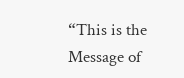“This is the Message of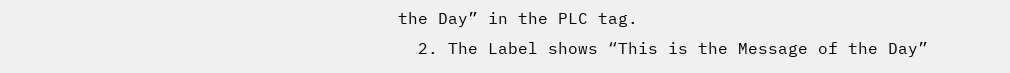the Day” in the PLC tag.
  2. The Label shows “This is the Message of the Day”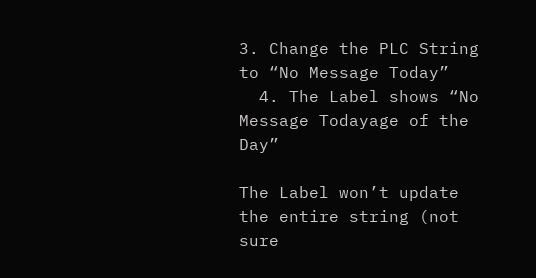3. Change the PLC String to “No Message Today”
  4. The Label shows “No Message Todayage of the Day”

The Label won’t update the entire string (not sure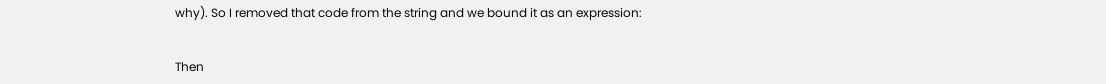why). So I removed that code from the string and we bound it as an expression:


Then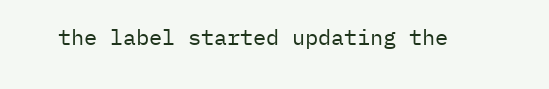the label started updating the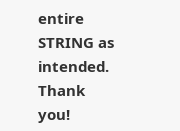entire STRING as intended. Thank you!